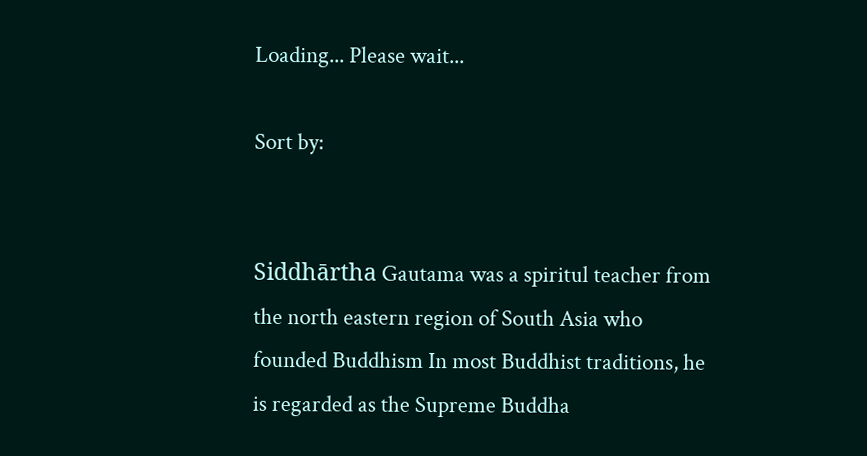Loading... Please wait...

Sort by:


Siddhārtha Gautama was a spiritul teacher from the north eastern region of South Asia who founded Buddhism In most Buddhist traditions, he is regarded as the Supreme Buddha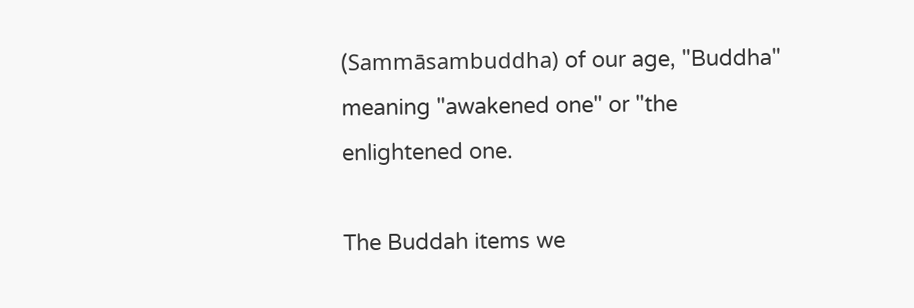(Sammāsambuddha) of our age, "Buddha" meaning "awakened one" or "the enlightened one.

The Buddah items we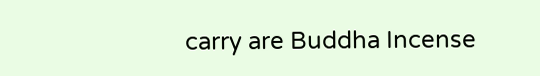carry are Buddha Incense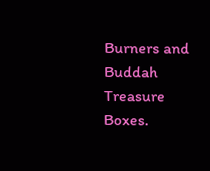Burners and Buddah Treasure Boxes.